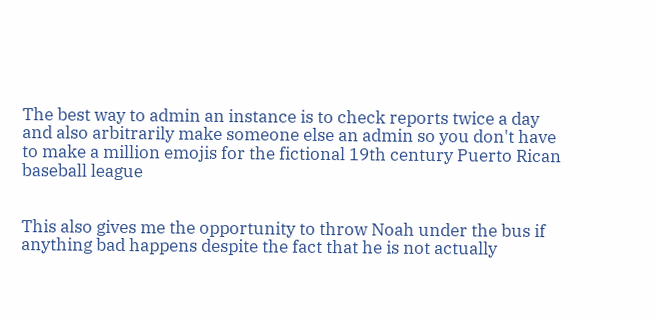The best way to admin an instance is to check reports twice a day and also arbitrarily make someone else an admin so you don't have to make a million emojis for the fictional 19th century Puerto Rican baseball league


This also gives me the opportunity to throw Noah under the bus if anything bad happens despite the fact that he is not actually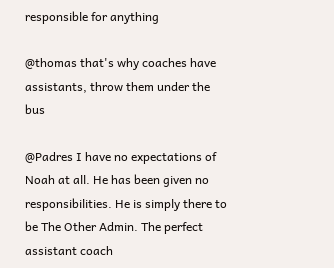responsible for anything

@thomas that's why coaches have assistants, throw them under the bus

@Padres I have no expectations of Noah at all. He has been given no responsibilities. He is simply there to be The Other Admin. The perfect assistant coach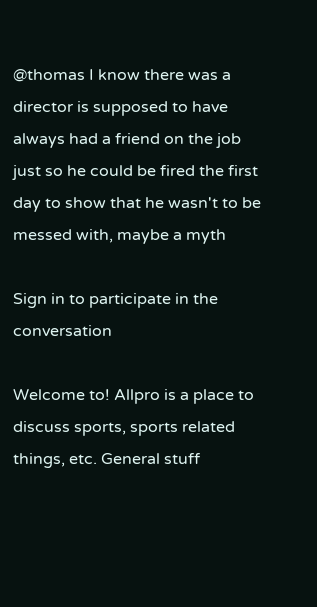@thomas I know there was a director is supposed to have always had a friend on the job just so he could be fired the first day to show that he wasn't to be messed with, maybe a myth

Sign in to participate in the conversation

Welcome to! Allpro is a place to discuss sports, sports related things, etc. General stuff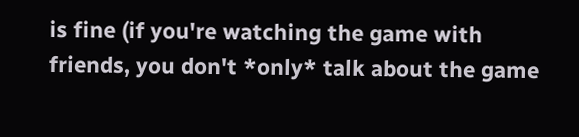is fine (if you're watching the game with friends, you don't *only* talk about the game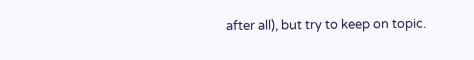after all), but try to keep on topic.